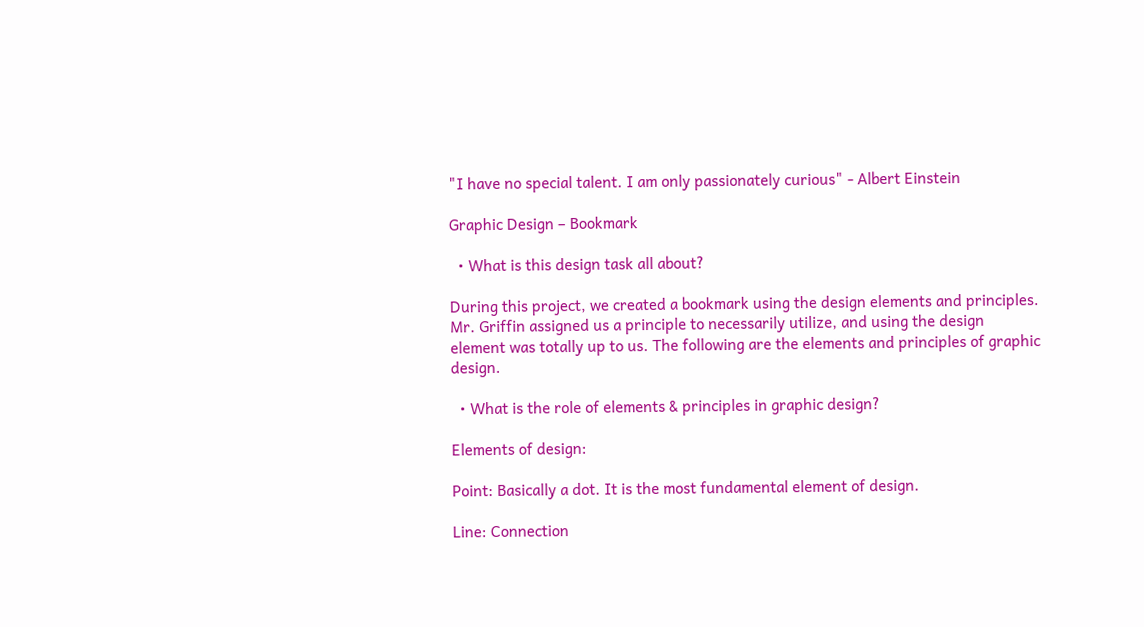"I have no special talent. I am only passionately curious" - Albert Einstein

Graphic Design – Bookmark

  • What is this design task all about?

During this project, we created a bookmark using the design elements and principles. Mr. Griffin assigned us a principle to necessarily utilize, and using the design element was totally up to us. The following are the elements and principles of graphic design.

  • What is the role of elements & principles in graphic design?

Elements of design:

Point: Basically a dot. It is the most fundamental element of design.

Line: Connection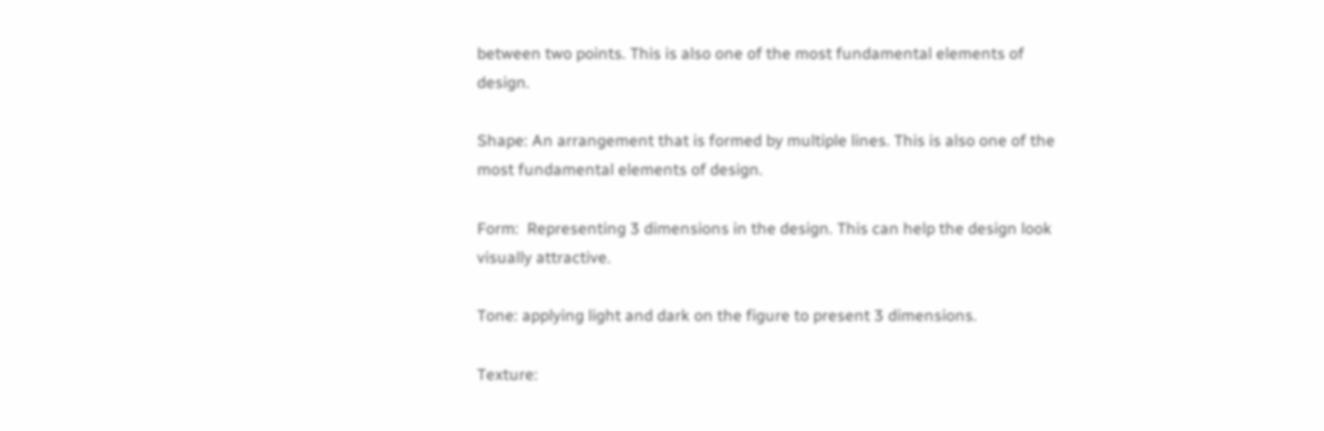between two points. This is also one of the most fundamental elements of design.

Shape: An arrangement that is formed by multiple lines. This is also one of the most fundamental elements of design.

Form:  Representing 3 dimensions in the design. This can help the design look visually attractive.

Tone: applying light and dark on the figure to present 3 dimensions.

Texture: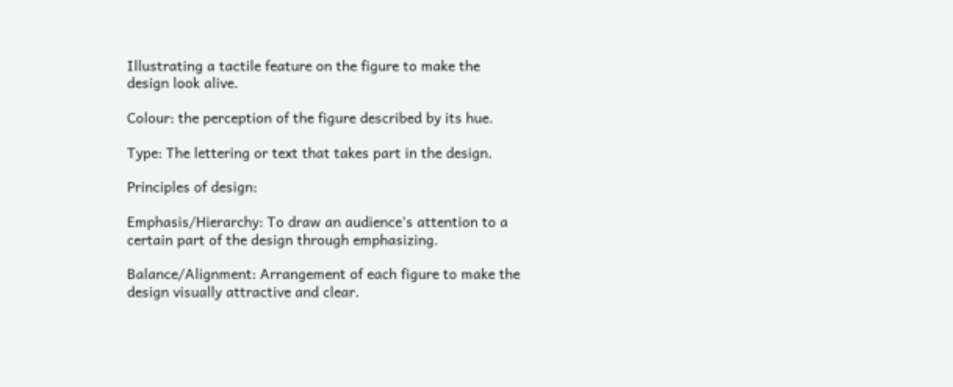Illustrating a tactile feature on the figure to make the design look alive.

Colour: the perception of the figure described by its hue.

Type: The lettering or text that takes part in the design.

Principles of design:

Emphasis/Hierarchy: To draw an audience’s attention to a certain part of the design through emphasizing.

Balance/Alignment: Arrangement of each figure to make the design visually attractive and clear.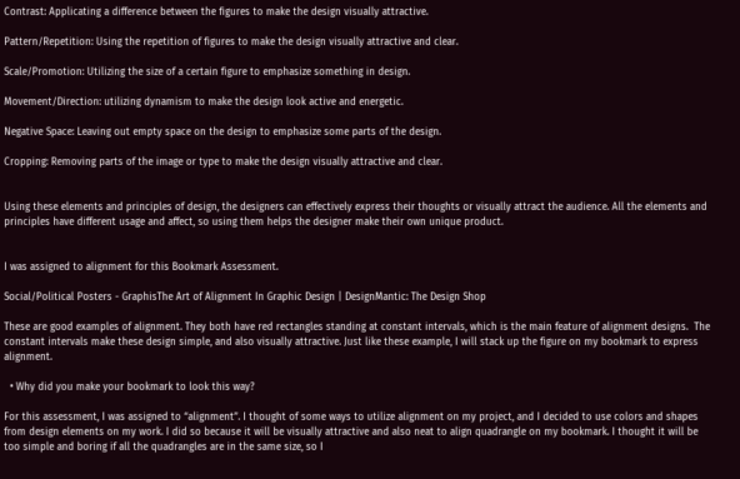Contrast: Applicating a difference between the figures to make the design visually attractive.

Pattern/Repetition: Using the repetition of figures to make the design visually attractive and clear.

Scale/Promotion: Utilizing the size of a certain figure to emphasize something in design.

Movement/Direction: utilizing dynamism to make the design look active and energetic.

Negative Space: Leaving out empty space on the design to emphasize some parts of the design.

Cropping: Removing parts of the image or type to make the design visually attractive and clear.


Using these elements and principles of design, the designers can effectively express their thoughts or visually attract the audience. All the elements and principles have different usage and affect, so using them helps the designer make their own unique product.


I was assigned to alignment for this Bookmark Assessment.

Social/Political Posters - GraphisThe Art of Alignment In Graphic Design | DesignMantic: The Design Shop

These are good examples of alignment. They both have red rectangles standing at constant intervals, which is the main feature of alignment designs.  The constant intervals make these design simple, and also visually attractive. Just like these example, I will stack up the figure on my bookmark to express alignment.

  • Why did you make your bookmark to look this way?

For this assessment, I was assigned to “alignment”. I thought of some ways to utilize alignment on my project, and I decided to use colors and shapes from design elements on my work. I did so because it will be visually attractive and also neat to align quadrangle on my bookmark. I thought it will be too simple and boring if all the quadrangles are in the same size, so I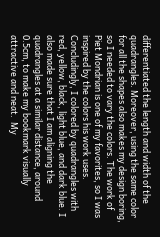differentiated the length and width of the quadrangles. Moreover, using the same color for all the shapes also makes my design boring, so I needed to vary the colors. The work of Piet Mondrian is one of my favorites, so I was inspired by the colors his work uses. Concludingly, I colored by quadrangles with red, yellow, black, light blue, and dark blue. I also made sure that I am aligning the quadrangles at a similar distance, around 0.5cm, to make my bookmark visually attractive and neat.  My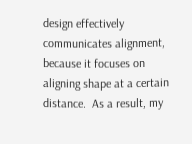design effectively communicates alignment, because it focuses on aligning shape at a certain distance.  As a result, my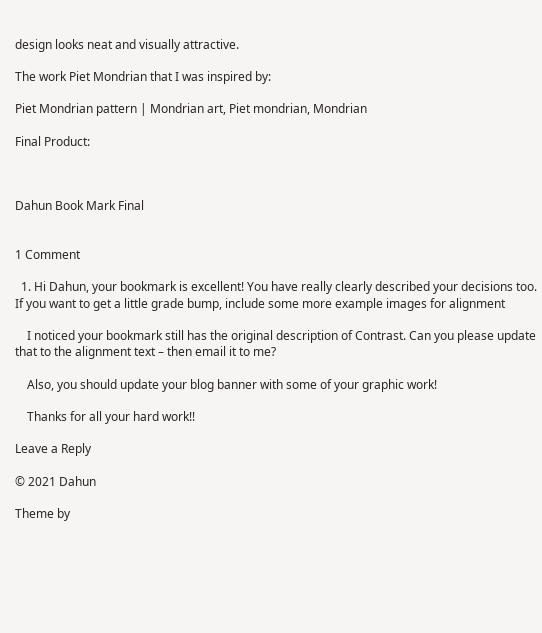design looks neat and visually attractive.

The work Piet Mondrian that I was inspired by:

Piet Mondrian pattern | Mondrian art, Piet mondrian, Mondrian

Final Product:



Dahun Book Mark Final


1 Comment

  1. Hi Dahun, your bookmark is excellent! You have really clearly described your decisions too. If you want to get a little grade bump, include some more example images for alignment

    I noticed your bookmark still has the original description of Contrast. Can you please update that to the alignment text – then email it to me?

    Also, you should update your blog banner with some of your graphic work!

    Thanks for all your hard work!!

Leave a Reply

© 2021 Dahun

Theme by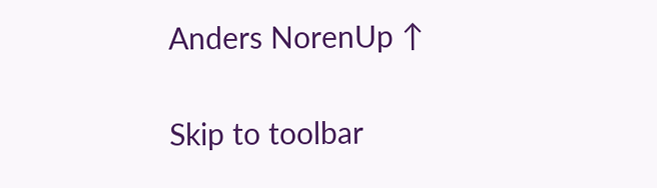Anders NorenUp ↑

Skip to toolbar